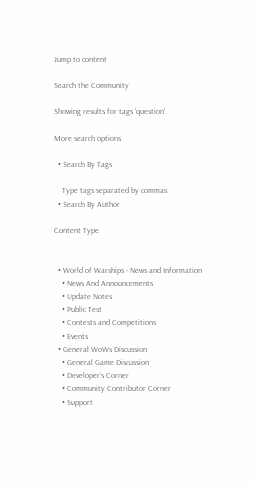Jump to content

Search the Community

Showing results for tags 'question'.

More search options

  • Search By Tags

    Type tags separated by commas.
  • Search By Author

Content Type


  • World of Warships - News and Information
    • News And Announcements
    • Update Notes
    • Public Test
    • Contests and Competitions
    • Events
  • General WoWs Discussion
    • General Game Discussion
    • Developer's Corner
    • Community Contributor Corner
    • Support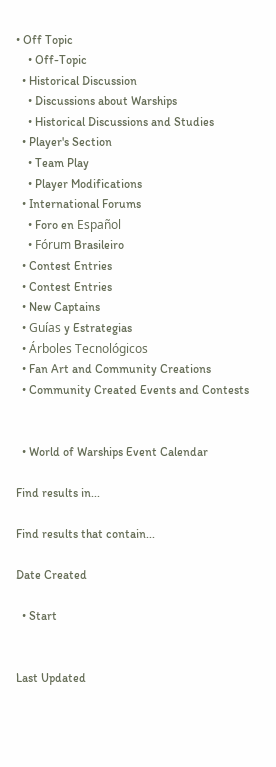• Off Topic
    • Off-Topic
  • Historical Discussion
    • Discussions about Warships
    • Historical Discussions and Studies
  • Player's Section
    • Team Play
    • Player Modifications
  • International Forums
    • Foro en Español
    • Fórum Brasileiro
  • Contest Entries
  • Contest Entries
  • New Captains
  • Guías y Estrategias
  • Árboles Tecnológicos
  • Fan Art and Community Creations
  • Community Created Events and Contests


  • World of Warships Event Calendar

Find results in...

Find results that contain...

Date Created

  • Start


Last Updated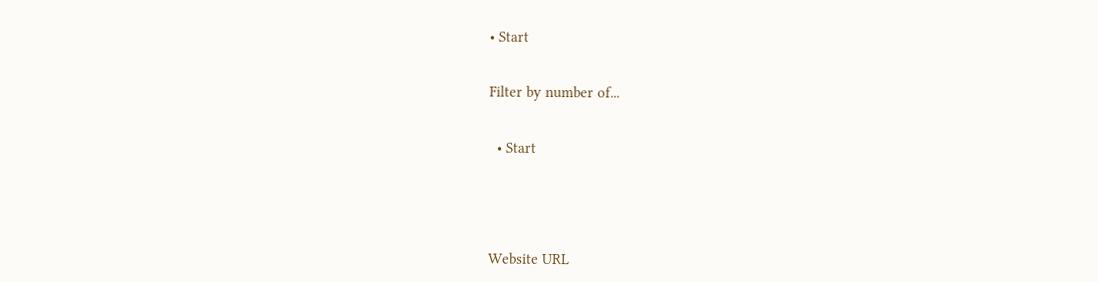• Start


Filter by number of...


  • Start





Website URL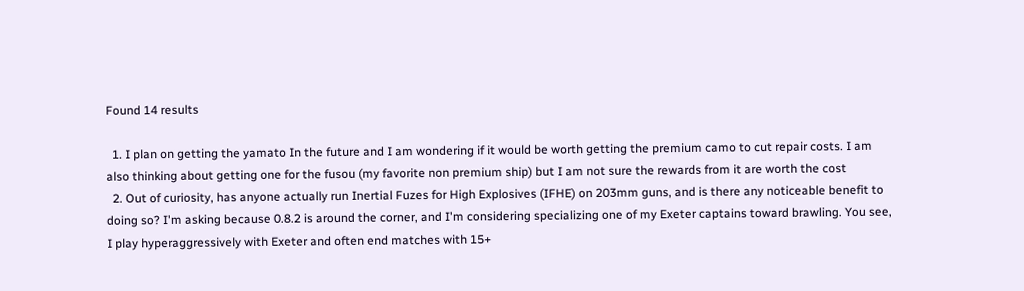Found 14 results

  1. I plan on getting the yamato In the future and I am wondering if it would be worth getting the premium camo to cut repair costs. I am also thinking about getting one for the fusou (my favorite non premium ship) but I am not sure the rewards from it are worth the cost
  2. Out of curiosity, has anyone actually run Inertial Fuzes for High Explosives (IFHE) on 203mm guns, and is there any noticeable benefit to doing so? I'm asking because 0.8.2 is around the corner, and I'm considering specializing one of my Exeter captains toward brawling. You see, I play hyperaggressively with Exeter and often end matches with 15+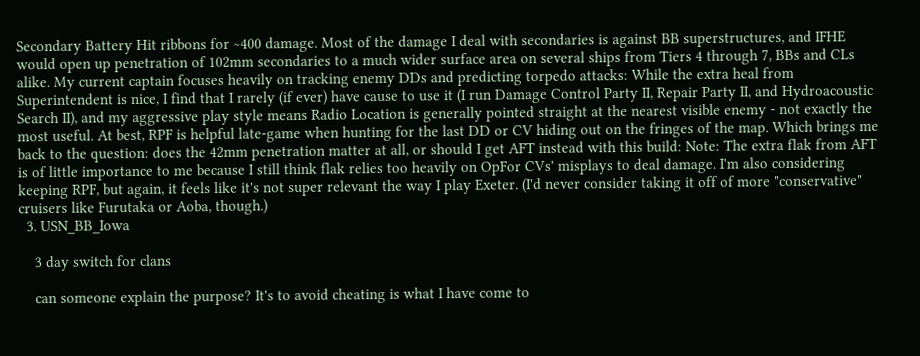Secondary Battery Hit ribbons for ~400 damage. Most of the damage I deal with secondaries is against BB superstructures, and IFHE would open up penetration of 102mm secondaries to a much wider surface area on several ships from Tiers 4 through 7, BBs and CLs alike. My current captain focuses heavily on tracking enemy DDs and predicting torpedo attacks: While the extra heal from Superintendent is nice, I find that I rarely (if ever) have cause to use it (I run Damage Control Party II, Repair Party II, and Hydroacoustic Search II), and my aggressive play style means Radio Location is generally pointed straight at the nearest visible enemy - not exactly the most useful. At best, RPF is helpful late-game when hunting for the last DD or CV hiding out on the fringes of the map. Which brings me back to the question: does the 42mm penetration matter at all, or should I get AFT instead with this build: Note: The extra flak from AFT is of little importance to me because I still think flak relies too heavily on OpFor CVs' misplays to deal damage. I'm also considering keeping RPF, but again, it feels like it's not super relevant the way I play Exeter. (I'd never consider taking it off of more "conservative" cruisers like Furutaka or Aoba, though.)
  3. USN_BB_Iowa

    3 day switch for clans

    can someone explain the purpose? It's to avoid cheating is what I have come to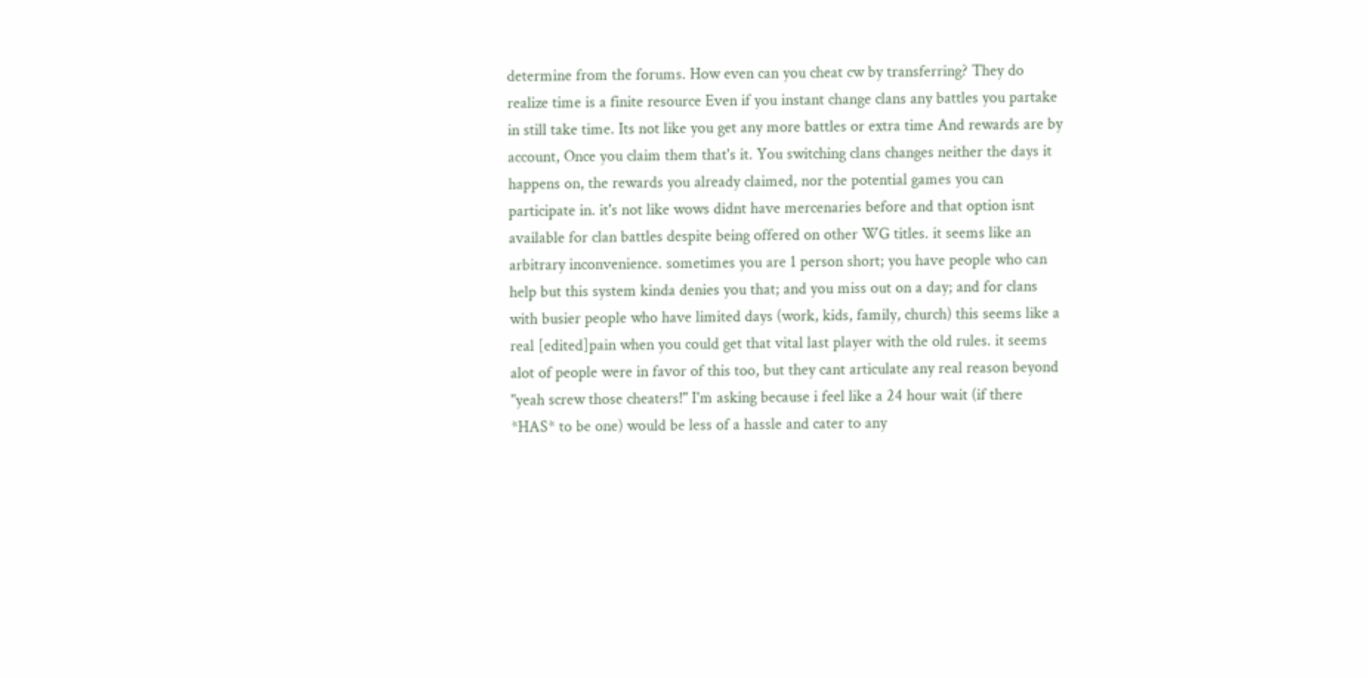determine from the forums. How even can you cheat cw by transferring? They do realize time is a finite resource Even if you instant change clans any battles you partake in still take time. Its not like you get any more battles or extra time And rewards are by account, Once you claim them that's it. You switching clans changes neither the days it happens on, the rewards you already claimed, nor the potential games you can participate in. it's not like wows didnt have mercenaries before and that option isnt available for clan battles despite being offered on other WG titles. it seems like an arbitrary inconvenience. sometimes you are 1 person short; you have people who can help but this system kinda denies you that; and you miss out on a day; and for clans with busier people who have limited days (work, kids, family, church) this seems like a real [edited]pain when you could get that vital last player with the old rules. it seems alot of people were in favor of this too, but they cant articulate any real reason beyond "yeah screw those cheaters!" I'm asking because i feel like a 24 hour wait (if there *HAS* to be one) would be less of a hassle and cater to any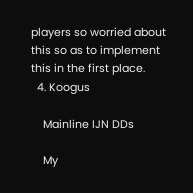players so worried about this so as to implement this in the first place.
  4. Koogus

    Mainline IJN DDs

    My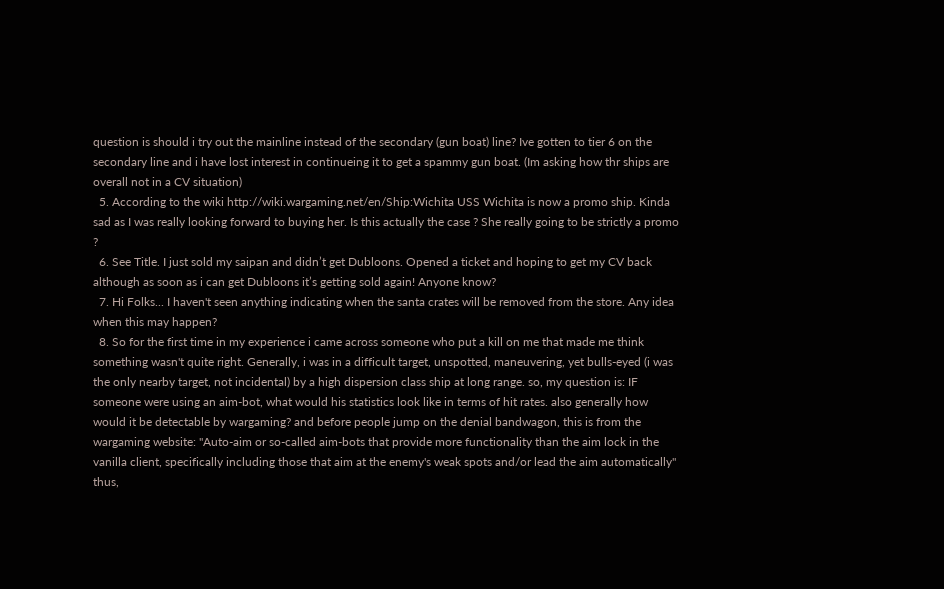question is should i try out the mainline instead of the secondary (gun boat) line? Ive gotten to tier 6 on the secondary line and i have lost interest in continueing it to get a spammy gun boat. (Im asking how thr ships are overall not in a CV situation)
  5. According to the wiki http://wiki.wargaming.net/en/Ship:Wichita USS Wichita is now a promo ship. Kinda sad as I was really looking forward to buying her. Is this actually the case ? She really going to be strictly a promo ?
  6. See Title. I just sold my saipan and didn’t get Dubloons. Opened a ticket and hoping to get my CV back although as soon as i can get Dubloons it’s getting sold again! Anyone know?
  7. Hi Folks... I haven't seen anything indicating when the santa crates will be removed from the store. Any idea when this may happen?
  8. So for the first time in my experience i came across someone who put a kill on me that made me think something wasn't quite right. Generally, i was in a difficult target, unspotted, maneuvering, yet bulls-eyed (i was the only nearby target, not incidental) by a high dispersion class ship at long range. so, my question is: IF someone were using an aim-bot, what would his statistics look like in terms of hit rates. also generally how would it be detectable by wargaming? and before people jump on the denial bandwagon, this is from the wargaming website: "Auto-aim or so-called aim-bots that provide more functionality than the aim lock in the vanilla client, specifically including those that aim at the enemy's weak spots and/or lead the aim automatically" thus,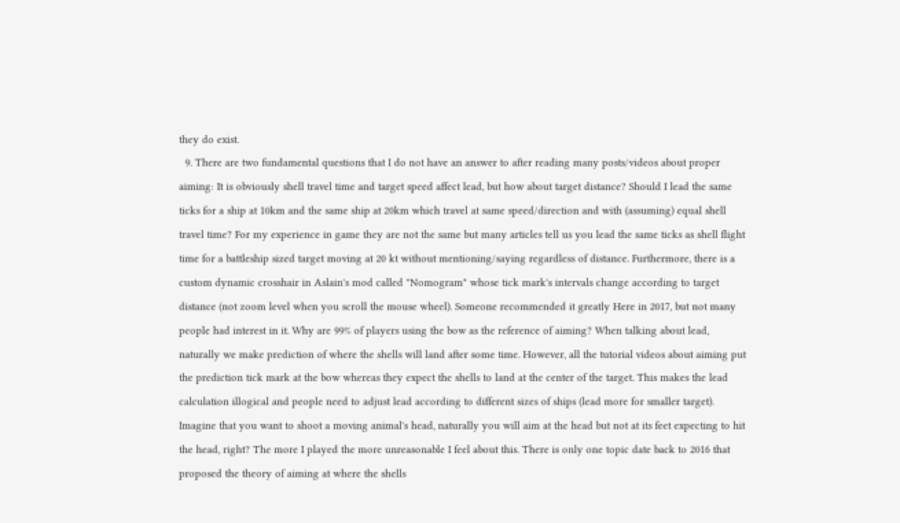they do exist.
  9. There are two fundamental questions that I do not have an answer to after reading many posts/videos about proper aiming: It is obviously shell travel time and target speed affect lead, but how about target distance? Should I lead the same ticks for a ship at 10km and the same ship at 20km which travel at same speed/direction and with (assuming) equal shell travel time? For my experience in game they are not the same but many articles tell us you lead the same ticks as shell flight time for a battleship sized target moving at 20 kt without mentioning/saying regardless of distance. Furthermore, there is a custom dynamic crosshair in Aslain's mod called "Nomogram" whose tick mark's intervals change according to target distance (not zoom level when you scroll the mouse wheel). Someone recommended it greatly Here in 2017, but not many people had interest in it. Why are 99% of players using the bow as the reference of aiming? When talking about lead, naturally we make prediction of where the shells will land after some time. However, all the tutorial videos about aiming put the prediction tick mark at the bow whereas they expect the shells to land at the center of the target. This makes the lead calculation illogical and people need to adjust lead according to different sizes of ships (lead more for smaller target). Imagine that you want to shoot a moving animal's head, naturally you will aim at the head but not at its feet expecting to hit the head, right? The more I played the more unreasonable I feel about this. There is only one topic date back to 2016 that proposed the theory of aiming at where the shells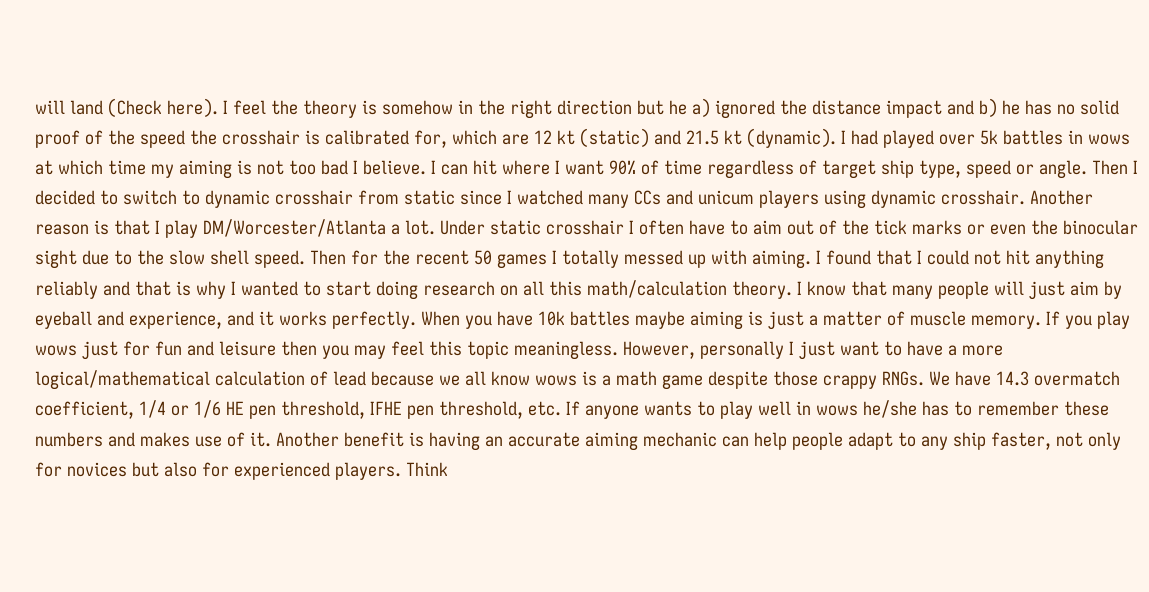will land (Check here). I feel the theory is somehow in the right direction but he a) ignored the distance impact and b) he has no solid proof of the speed the crosshair is calibrated for, which are 12 kt (static) and 21.5 kt (dynamic). I had played over 5k battles in wows at which time my aiming is not too bad I believe. I can hit where I want 90% of time regardless of target ship type, speed or angle. Then I decided to switch to dynamic crosshair from static since I watched many CCs and unicum players using dynamic crosshair. Another reason is that I play DM/Worcester/Atlanta a lot. Under static crosshair I often have to aim out of the tick marks or even the binocular sight due to the slow shell speed. Then for the recent 50 games I totally messed up with aiming. I found that I could not hit anything reliably and that is why I wanted to start doing research on all this math/calculation theory. I know that many people will just aim by eyeball and experience, and it works perfectly. When you have 10k battles maybe aiming is just a matter of muscle memory. If you play wows just for fun and leisure then you may feel this topic meaningless. However, personally I just want to have a more logical/mathematical calculation of lead because we all know wows is a math game despite those crappy RNGs. We have 14.3 overmatch coefficient, 1/4 or 1/6 HE pen threshold, IFHE pen threshold, etc. If anyone wants to play well in wows he/she has to remember these numbers and makes use of it. Another benefit is having an accurate aiming mechanic can help people adapt to any ship faster, not only for novices but also for experienced players. Think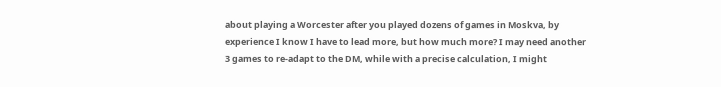about playing a Worcester after you played dozens of games in Moskva, by experience I know I have to lead more, but how much more? I may need another 3 games to re-adapt to the DM, while with a precise calculation, I might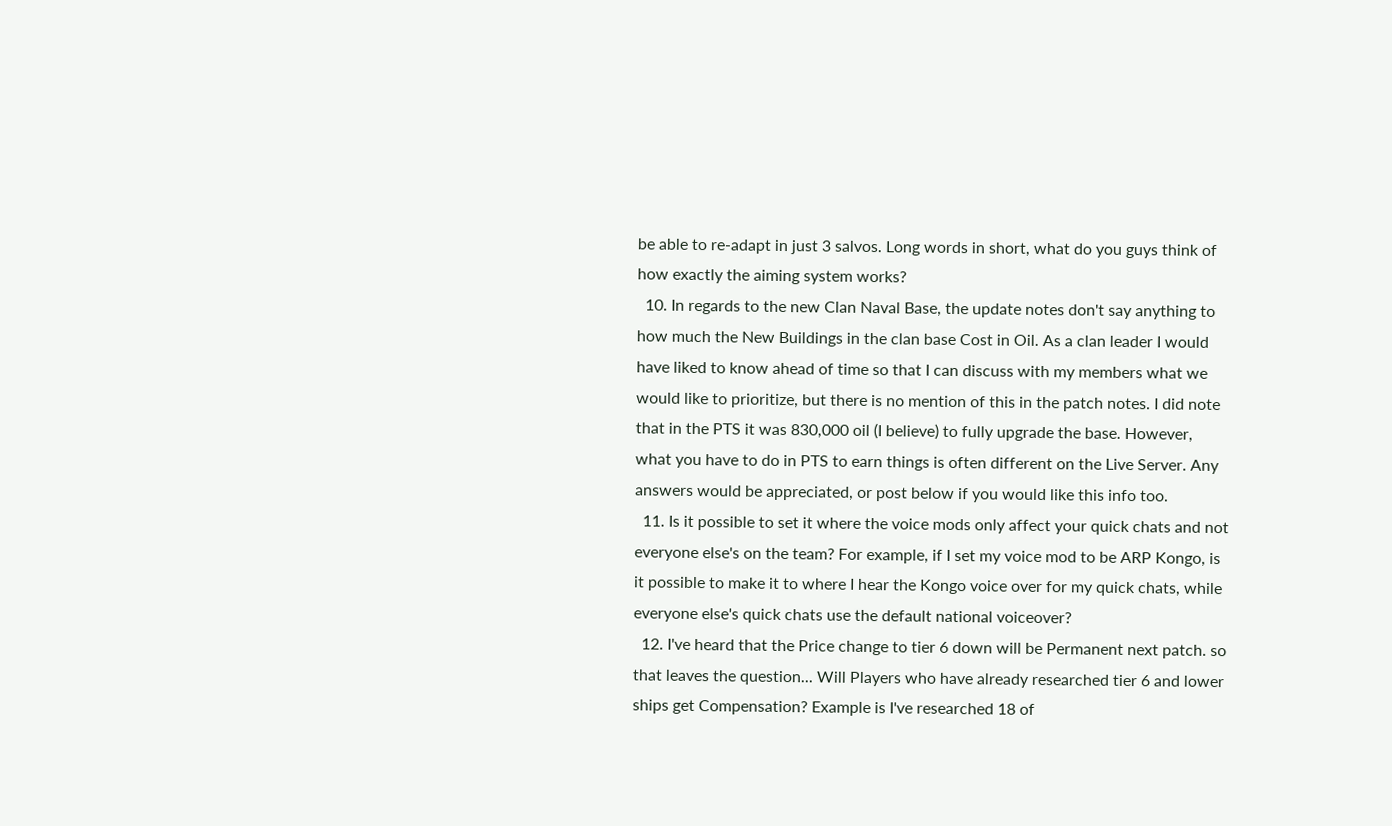be able to re-adapt in just 3 salvos. Long words in short, what do you guys think of how exactly the aiming system works?
  10. In regards to the new Clan Naval Base, the update notes don't say anything to how much the New Buildings in the clan base Cost in Oil. As a clan leader I would have liked to know ahead of time so that I can discuss with my members what we would like to prioritize, but there is no mention of this in the patch notes. I did note that in the PTS it was 830,000 oil (I believe) to fully upgrade the base. However, what you have to do in PTS to earn things is often different on the Live Server. Any answers would be appreciated, or post below if you would like this info too.
  11. Is it possible to set it where the voice mods only affect your quick chats and not everyone else's on the team? For example, if I set my voice mod to be ARP Kongo, is it possible to make it to where I hear the Kongo voice over for my quick chats, while everyone else's quick chats use the default national voiceover?
  12. I've heard that the Price change to tier 6 down will be Permanent next patch. so that leaves the question... Will Players who have already researched tier 6 and lower ships get Compensation? Example is I've researched 18 of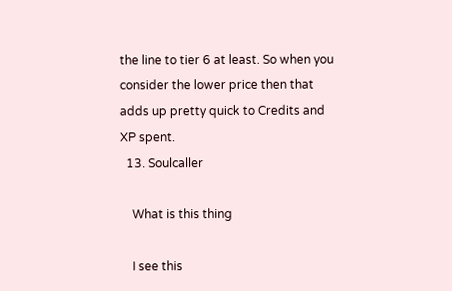the line to tier 6 at least. So when you consider the lower price then that adds up pretty quick to Credits and XP spent.
  13. Soulcaller

    What is this thing

    I see this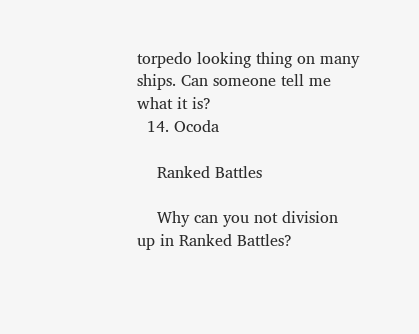torpedo looking thing on many ships. Can someone tell me what it is?
  14. Ocoda

    Ranked Battles

    Why can you not division up in Ranked Battles?